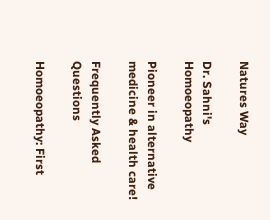Natures Way

Dr. Sahni's Homoeopathy

Pioneer in alternative medicine & health care!

Frequently Asked Questions

Homoeopathy: First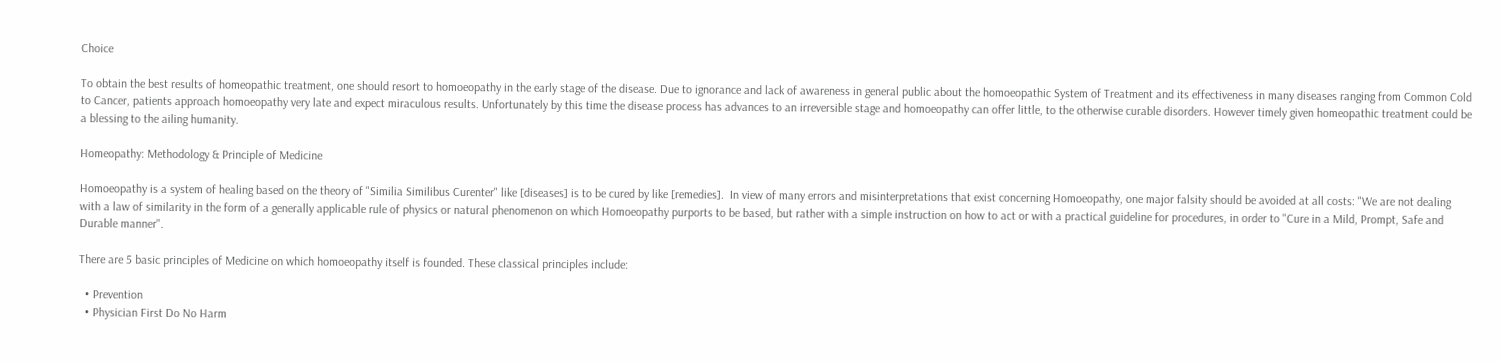Choice

To obtain the best results of homeopathic treatment, one should resort to homoeopathy in the early stage of the disease. Due to ignorance and lack of awareness in general public about the homoeopathic System of Treatment and its effectiveness in many diseases ranging from Common Cold to Cancer, patients approach homoeopathy very late and expect miraculous results. Unfortunately by this time the disease process has advances to an irreversible stage and homoeopathy can offer little, to the otherwise curable disorders. However timely given homeopathic treatment could be a blessing to the ailing humanity.

Homeopathy: Methodology & Principle of Medicine

Homoeopathy is a system of healing based on the theory of "Similia Similibus Curenter" like [diseases] is to be cured by like [remedies].  In view of many errors and misinterpretations that exist concerning Homoeopathy, one major falsity should be avoided at all costs: "We are not dealing with a law of similarity in the form of a generally applicable rule of physics or natural phenomenon on which Homoeopathy purports to be based, but rather with a simple instruction on how to act or with a practical guideline for procedures, in order to "Cure in a Mild, Prompt, Safe and Durable manner".

There are 5 basic principles of Medicine on which homoeopathy itself is founded. These classical principles include:

  • Prevention
  • Physician First Do No Harm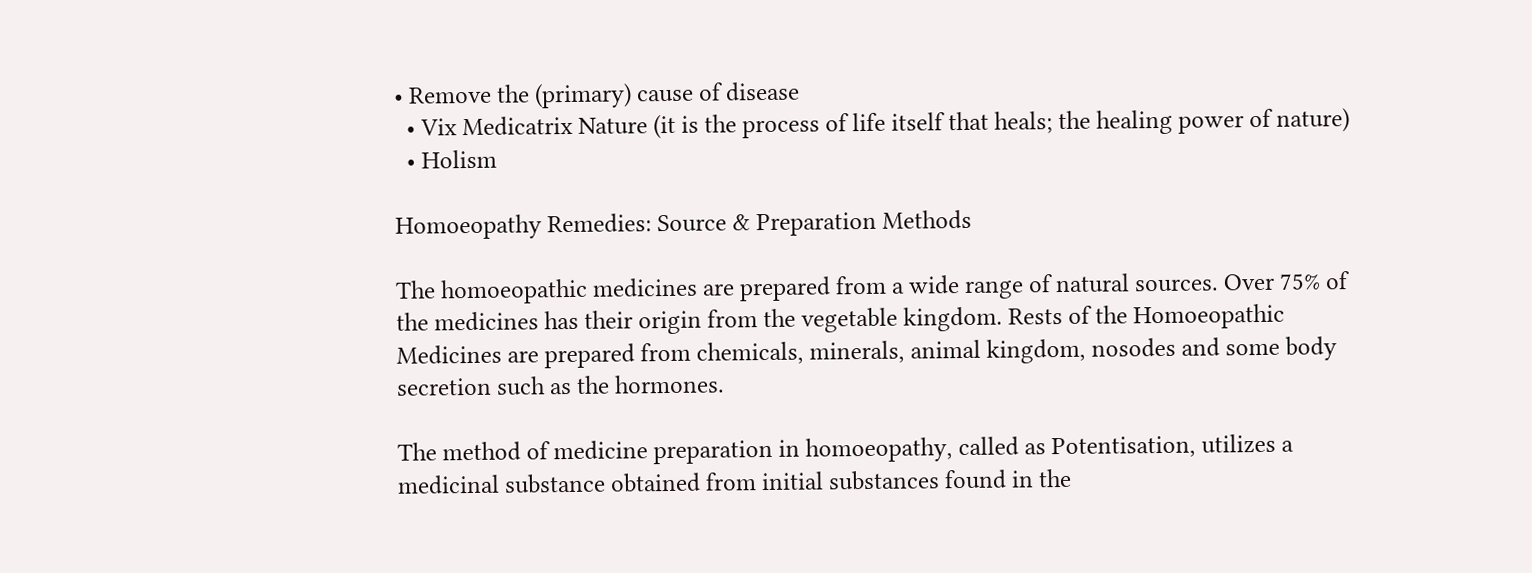• Remove the (primary) cause of disease
  • Vix Medicatrix Nature (it is the process of life itself that heals; the healing power of nature)
  • Holism

Homoeopathy Remedies: Source & Preparation Methods

The homoeopathic medicines are prepared from a wide range of natural sources. Over 75% of the medicines has their origin from the vegetable kingdom. Rests of the Homoeopathic Medicines are prepared from chemicals, minerals, animal kingdom, nosodes and some body secretion such as the hormones.

The method of medicine preparation in homoeopathy, called as Potentisation, utilizes a medicinal substance obtained from initial substances found in the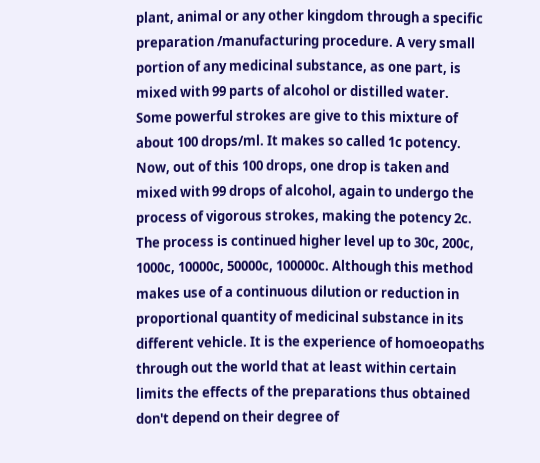plant, animal or any other kingdom through a specific preparation /manufacturing procedure. A very small portion of any medicinal substance, as one part, is mixed with 99 parts of alcohol or distilled water. Some powerful strokes are give to this mixture of about 100 drops/ml. It makes so called 1c potency. Now, out of this 100 drops, one drop is taken and mixed with 99 drops of alcohol, again to undergo the process of vigorous strokes, making the potency 2c. The process is continued higher level up to 30c, 200c, 1000c, 10000c, 50000c, 100000c. Although this method makes use of a continuous dilution or reduction in proportional quantity of medicinal substance in its different vehicle. It is the experience of homoeopaths through out the world that at least within certain limits the effects of the preparations thus obtained don't depend on their degree of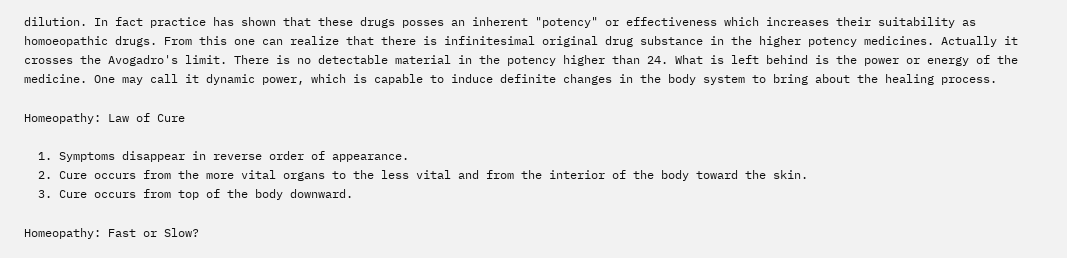dilution. In fact practice has shown that these drugs posses an inherent "potency" or effectiveness which increases their suitability as homoeopathic drugs. From this one can realize that there is infinitesimal original drug substance in the higher potency medicines. Actually it crosses the Avogadro's limit. There is no detectable material in the potency higher than 24. What is left behind is the power or energy of the medicine. One may call it dynamic power, which is capable to induce definite changes in the body system to bring about the healing process.

Homeopathy: Law of Cure

  1. Symptoms disappear in reverse order of appearance.
  2. Cure occurs from the more vital organs to the less vital and from the interior of the body toward the skin.
  3. Cure occurs from top of the body downward.

Homeopathy: Fast or Slow?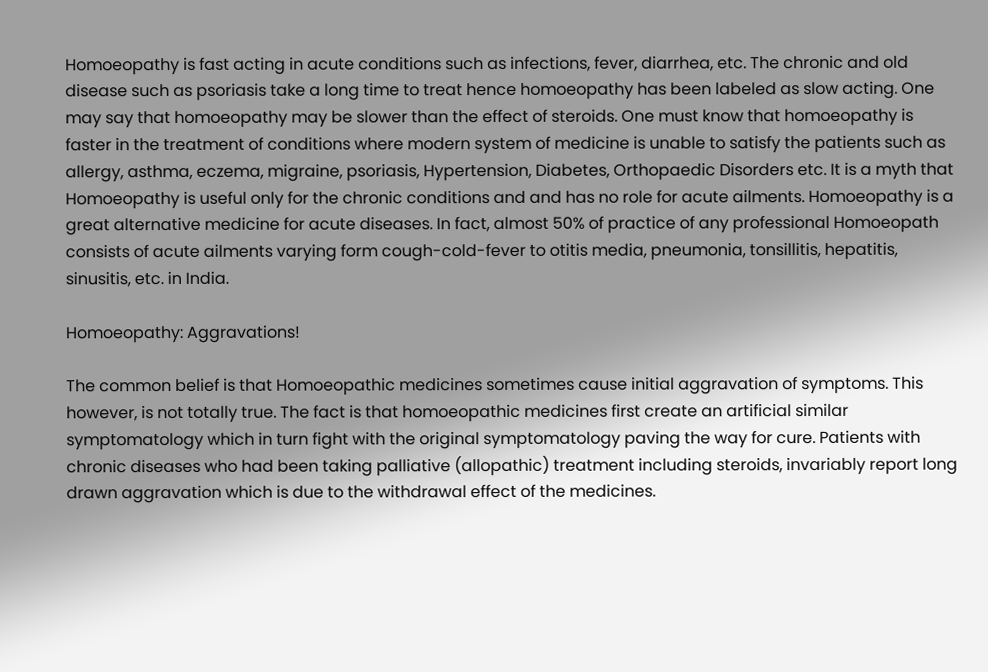Homoeopathy is fast acting in acute conditions such as infections, fever, diarrhea, etc. The chronic and old disease such as psoriasis take a long time to treat hence homoeopathy has been labeled as slow acting. One may say that homoeopathy may be slower than the effect of steroids. One must know that homoeopathy is faster in the treatment of conditions where modern system of medicine is unable to satisfy the patients such as allergy, asthma, eczema, migraine, psoriasis, Hypertension, Diabetes, Orthopaedic Disorders etc. It is a myth that Homoeopathy is useful only for the chronic conditions and and has no role for acute ailments. Homoeopathy is a great alternative medicine for acute diseases. In fact, almost 50% of practice of any professional Homoeopath consists of acute ailments varying form cough-cold-fever to otitis media, pneumonia, tonsillitis, hepatitis, sinusitis, etc. in India.

Homoeopathy: Aggravations!

The common belief is that Homoeopathic medicines sometimes cause initial aggravation of symptoms. This however, is not totally true. The fact is that homoeopathic medicines first create an artificial similar symptomatology which in turn fight with the original symptomatology paving the way for cure. Patients with chronic diseases who had been taking palliative (allopathic) treatment including steroids, invariably report long drawn aggravation which is due to the withdrawal effect of the medicines.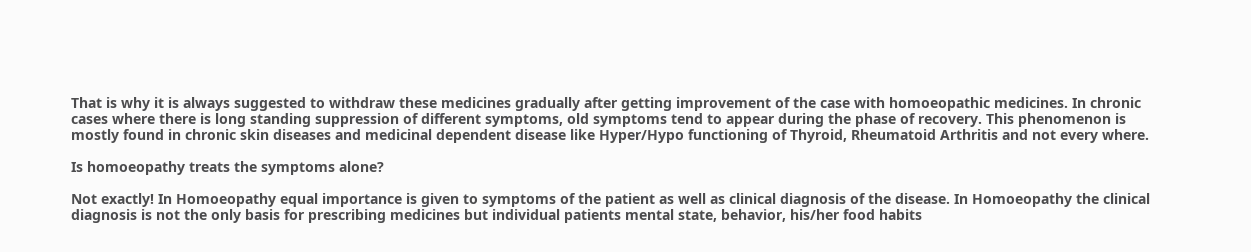That is why it is always suggested to withdraw these medicines gradually after getting improvement of the case with homoeopathic medicines. In chronic cases where there is long standing suppression of different symptoms, old symptoms tend to appear during the phase of recovery. This phenomenon is mostly found in chronic skin diseases and medicinal dependent disease like Hyper/Hypo functioning of Thyroid, Rheumatoid Arthritis and not every where.

Is homoeopathy treats the symptoms alone?

Not exactly! In Homoeopathy equal importance is given to symptoms of the patient as well as clinical diagnosis of the disease. In Homoeopathy the clinical diagnosis is not the only basis for prescribing medicines but individual patients mental state, behavior, his/her food habits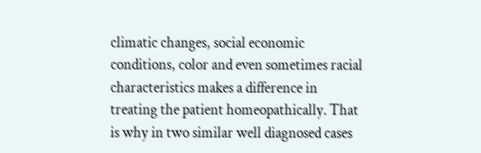climatic changes, social economic conditions, color and even sometimes racial characteristics makes a difference in treating the patient homeopathically. That is why in two similar well diagnosed cases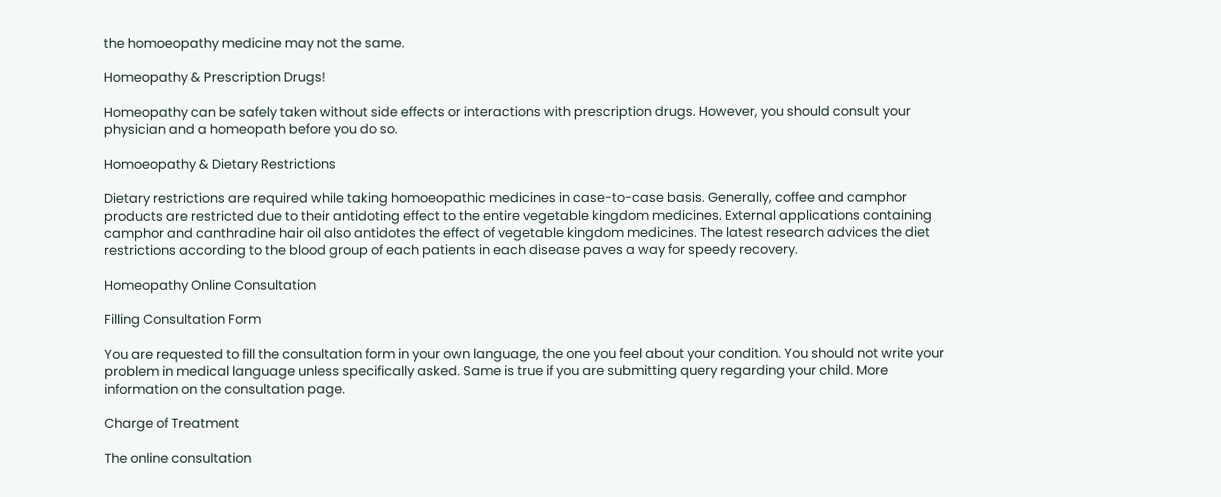the homoeopathy medicine may not the same.

Homeopathy & Prescription Drugs!

Homeopathy can be safely taken without side effects or interactions with prescription drugs. However, you should consult your physician and a homeopath before you do so.

Homoeopathy & Dietary Restrictions

Dietary restrictions are required while taking homoeopathic medicines in case-to-case basis. Generally, coffee and camphor products are restricted due to their antidoting effect to the entire vegetable kingdom medicines. External applications containing camphor and canthradine hair oil also antidotes the effect of vegetable kingdom medicines. The latest research advices the diet restrictions according to the blood group of each patients in each disease paves a way for speedy recovery.

Homeopathy Online Consultation

Filling Consultation Form

You are requested to fill the consultation form in your own language, the one you feel about your condition. You should not write your problem in medical language unless specifically asked. Same is true if you are submitting query regarding your child. More information on the consultation page.

Charge of Treatment

The online consultation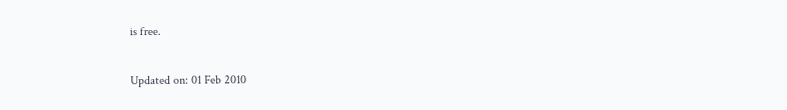is free.

Updated on: 01 Feb 2010